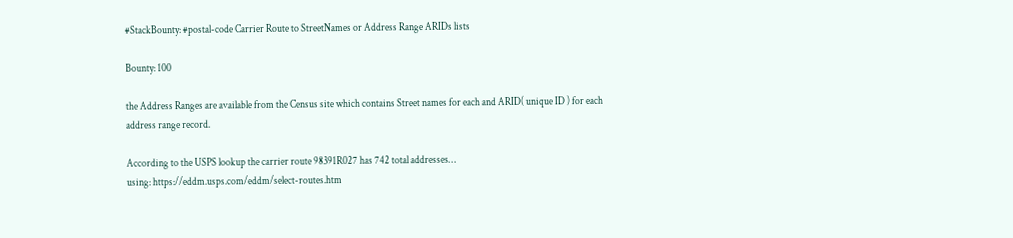#StackBounty: #postal-code Carrier Route to StreetNames or Address Range ARIDs lists

Bounty: 100

the Address Ranges are available from the Census site which contains Street names for each and ARID( unique ID ) for each address range record.

According to the USPS lookup the carrier route 98391R027 has 742 total addresses…
using: https://eddm.usps.com/eddm/select-routes.htm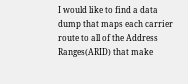I would like to find a data dump that maps each carrier route to all of the Address Ranges(ARID) that make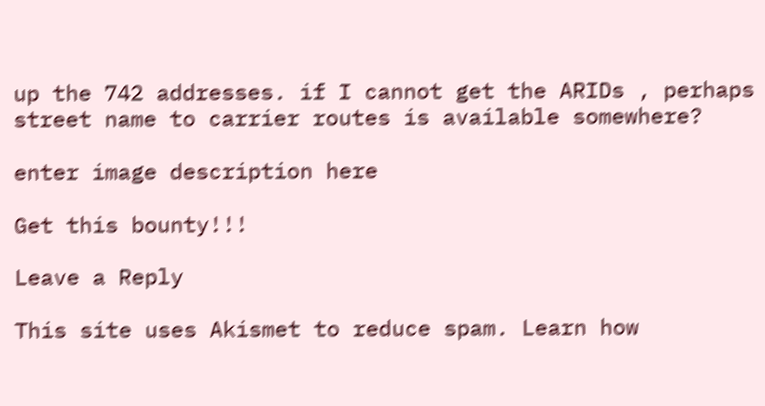up the 742 addresses. if I cannot get the ARIDs , perhaps street name to carrier routes is available somewhere?

enter image description here

Get this bounty!!!

Leave a Reply

This site uses Akismet to reduce spam. Learn how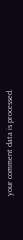your comment data is processed.